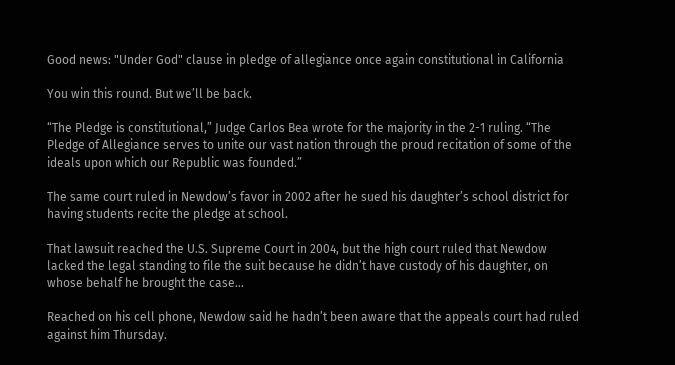Good news: "Under God" clause in pledge of allegiance once again constitutional in California

You win this round. But we’ll be back.

“The Pledge is constitutional,” Judge Carlos Bea wrote for the majority in the 2-1 ruling. “The Pledge of Allegiance serves to unite our vast nation through the proud recitation of some of the ideals upon which our Republic was founded.”

The same court ruled in Newdow’s favor in 2002 after he sued his daughter’s school district for having students recite the pledge at school.

That lawsuit reached the U.S. Supreme Court in 2004, but the high court ruled that Newdow lacked the legal standing to file the suit because he didn’t have custody of his daughter, on whose behalf he brought the case…

Reached on his cell phone, Newdow said he hadn’t been aware that the appeals court had ruled against him Thursday.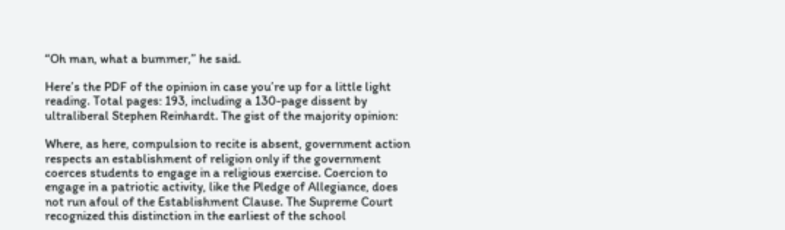“Oh man, what a bummer,” he said.

Here’s the PDF of the opinion in case you’re up for a little light reading. Total pages: 193, including a 130-page dissent by ultraliberal Stephen Reinhardt. The gist of the majority opinion:

Where, as here, compulsion to recite is absent, government action respects an establishment of religion only if the government coerces students to engage in a religious exercise. Coercion to engage in a patriotic activity, like the Pledge of Allegiance, does not run afoul of the Establishment Clause. The Supreme Court recognized this distinction in the earliest of the school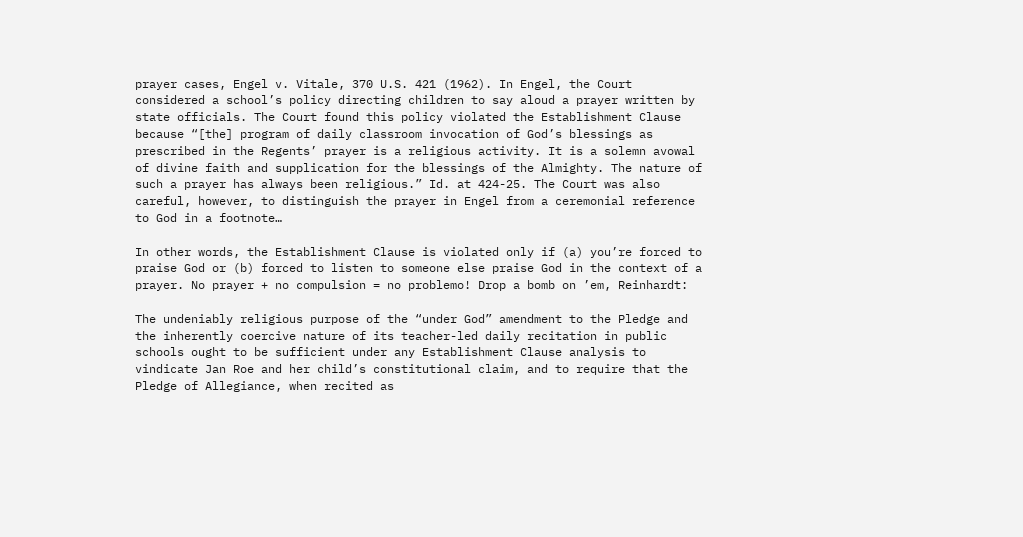prayer cases, Engel v. Vitale, 370 U.S. 421 (1962). In Engel, the Court considered a school’s policy directing children to say aloud a prayer written by state officials. The Court found this policy violated the Establishment Clause because “[the] program of daily classroom invocation of God’s blessings as prescribed in the Regents’ prayer is a religious activity. It is a solemn avowal of divine faith and supplication for the blessings of the Almighty. The nature of such a prayer has always been religious.” Id. at 424-25. The Court was also careful, however, to distinguish the prayer in Engel from a ceremonial reference to God in a footnote…

In other words, the Establishment Clause is violated only if (a) you’re forced to praise God or (b) forced to listen to someone else praise God in the context of a prayer. No prayer + no compulsion = no problemo! Drop a bomb on ’em, Reinhardt:

The undeniably religious purpose of the “under God” amendment to the Pledge and the inherently coercive nature of its teacher-led daily recitation in public schools ought to be sufficient under any Establishment Clause analysis to vindicate Jan Roe and her child’s constitutional claim, and to require that the Pledge of Allegiance, when recited as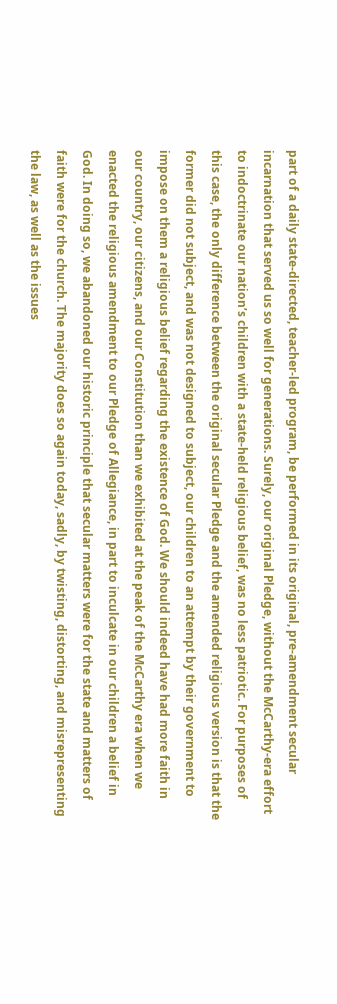part of a daily state-directed, teacher-led program, be performed in its original, pre-amendment secular incarnation that served us so well for generations. Surely, our original Pledge, without the McCarthy-era effort to indoctrinate our nation’s children with a state-held religious belief, was no less patriotic. For purposes of this case, the only difference between the original secular Pledge and the amended religious version is that the former did not subject, and was not designed to subject, our children to an attempt by their government to impose on them a religious belief regarding the existence of God. We should indeed have had more faith in our country, our citizens, and our Constitution than we exhibited at the peak of the McCarthy era when we enacted the religious amendment to our Pledge of Allegiance, in part to inculcate in our children a belief in God. In doing so, we abandoned our historic principle that secular matters were for the state and matters of faith were for the church. The majority does so again today, sadly, by twisting, distorting, and misrepresenting the law, as well as the issues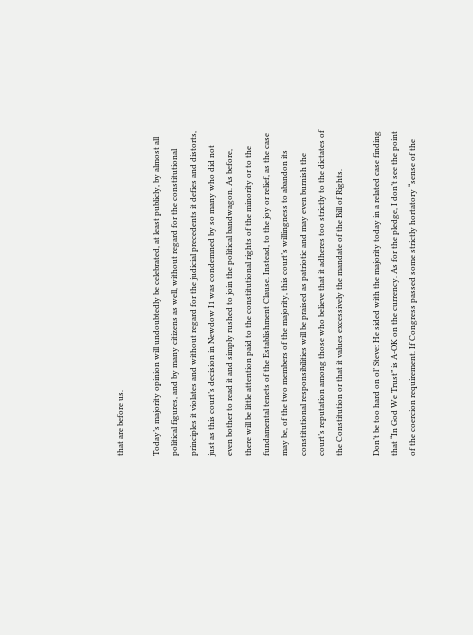that are before us.

Today’s majority opinion will undoubtedly be celebrated, at least publicly, by almost all political figures, and by many citizens as well, without regard for the constitutional principles it violates and without regard for the judicial precedents it defies and distorts, just as this court’s decision in Newdow I1 was condemned by so many who did not even bother to read it and simply rushed to join the political bandwagon. As before, there will be little attention paid to the constitutional rights of the minority or to the fundamental tenets of the Establishment Clause. Instead, to the joy or relief, as the case may be, of the two members of the majority, this court’s willingness to abandon its constitutional responsibilities will be praised as patriotic and may even burnish the court’s reputation among those who believe that it adheres too strictly to the dictates of the Constitution or that it values excessively the mandate of the Bill of Rights.

Don’t be too hard on ol’ Steve: He sided with the majority today in a related case finding that “In God We Trust” is A-OK on the currency. As for the pledge, I don’t see the point of the coercion requirement. If Congress passed some strictly hortatory “sense of the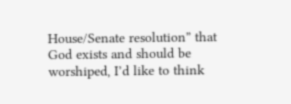House/Senate resolution” that God exists and should be worshiped, I’d like to think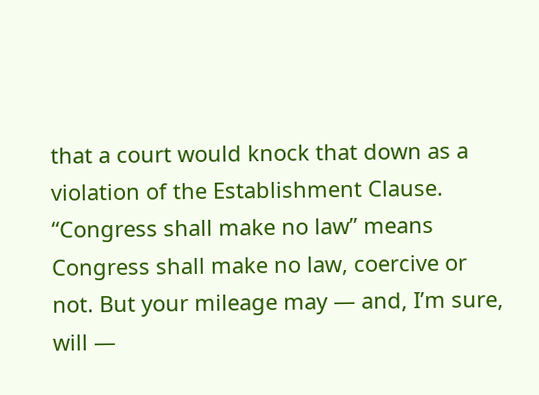that a court would knock that down as a violation of the Establishment Clause. “Congress shall make no law” means Congress shall make no law, coercive or not. But your mileage may — and, I’m sure, will —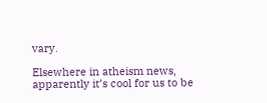vary.

Elsewhere in atheism news, apparently it’s cool for us to be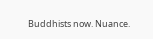Buddhists now. Nuance.